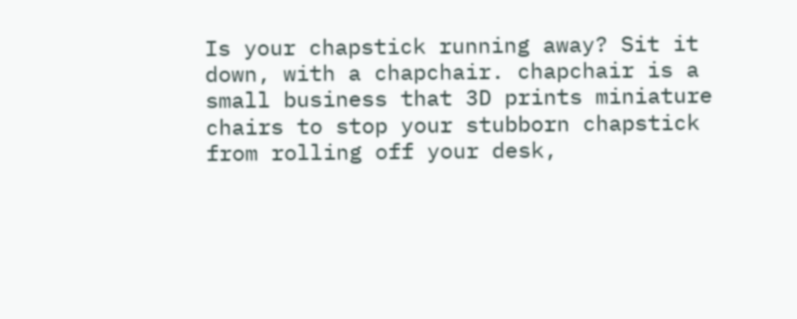Is your chapstick running away? Sit it down, with a chapchair. chapchair is a small business that 3D prints miniature chairs to stop your stubborn chapstick from rolling off your desk,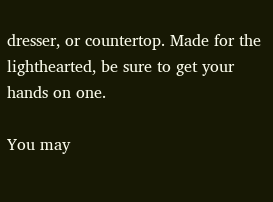dresser, or countertop. Made for the lighthearted, be sure to get your hands on one.

You may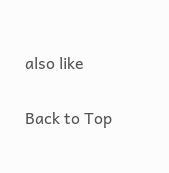also like

Back to Top